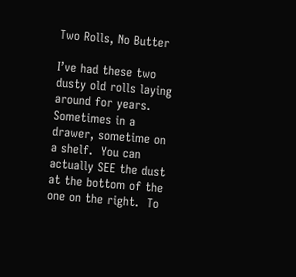Two Rolls, No Butter

I’ve had these two dusty old rolls laying around for years.  Sometimes in a drawer, sometime on a shelf.  You can actually SEE the dust at the bottom of the one on the right.  To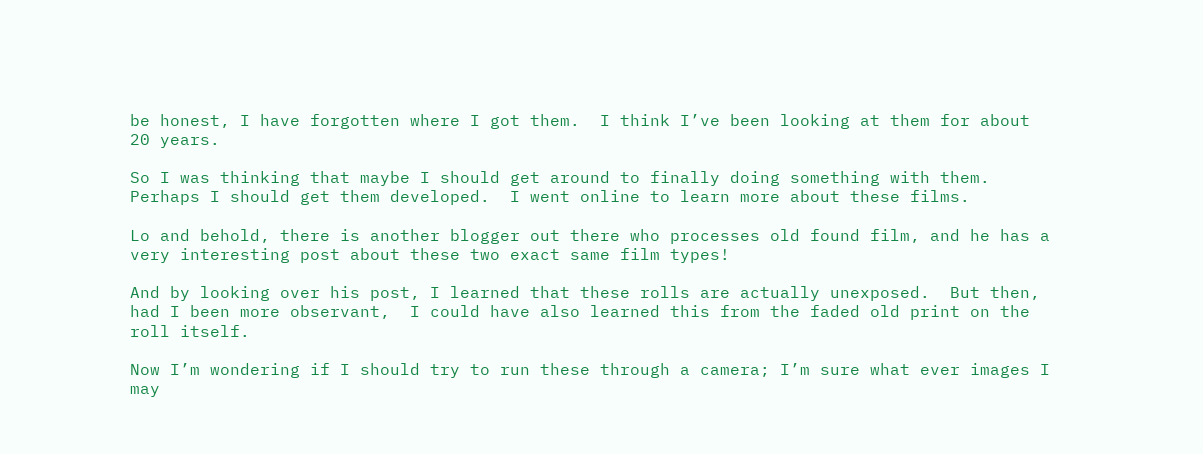be honest, I have forgotten where I got them.  I think I’ve been looking at them for about 20 years.

So I was thinking that maybe I should get around to finally doing something with them.  Perhaps I should get them developed.  I went online to learn more about these films.

Lo and behold, there is another blogger out there who processes old found film, and he has a very interesting post about these two exact same film types!

And by looking over his post, I learned that these rolls are actually unexposed.  But then, had I been more observant,  I could have also learned this from the faded old print on the roll itself.

Now I’m wondering if I should try to run these through a camera; I’m sure what ever images I may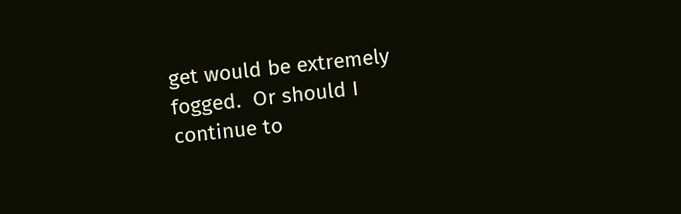get would be extremely fogged.  Or should I continue to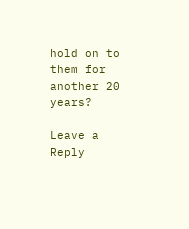hold on to them for another 20 years?

Leave a Reply